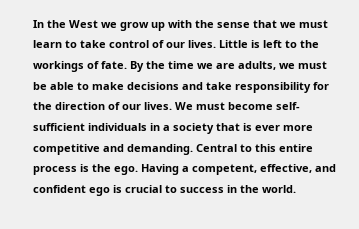In the West we grow up with the sense that we must learn to take control of our lives. Little is left to the workings of fate. By the time we are adults, we must be able to make decisions and take responsibility for the direction of our lives. We must become self-sufficient individuals in a society that is ever more competitive and demanding. Central to this entire process is the ego. Having a competent, effective, and confident ego is crucial to success in the world.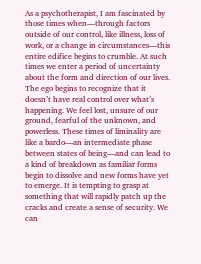As a psychotherapist, I am fascinated by those times when—through factors outside of our control, like illness, loss of work, or a change in circumstances—this entire edifice begins to crumble. At such times we enter a period of uncertainty about the form and direction of our lives. The ego begins to recognize that it doesn’t have real control over what’s happening. We feel lost, unsure of our ground, fearful of the unknown, and powerless. These times of liminality are like a bardo—an intermediate phase between states of being—and can lead to a kind of breakdown as familiar forms begin to dissolve and new forms have yet to emerge. It is tempting to grasp at something that will rapidly patch up the cracks and create a sense of security. We can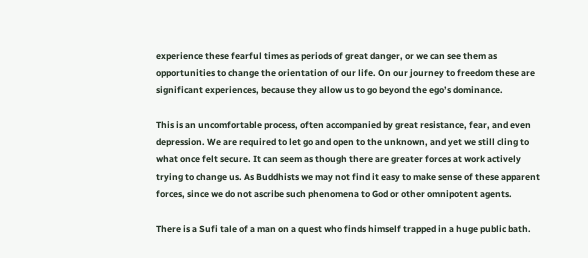experience these fearful times as periods of great danger, or we can see them as opportunities to change the orientation of our life. On our journey to freedom these are significant experiences, because they allow us to go beyond the ego’s dominance.

This is an uncomfortable process, often accompanied by great resistance, fear, and even depression. We are required to let go and open to the unknown, and yet we still cling to what once felt secure. It can seem as though there are greater forces at work actively trying to change us. As Buddhists we may not find it easy to make sense of these apparent forces, since we do not ascribe such phenomena to God or other omnipotent agents.

There is a Sufi tale of a man on a quest who finds himself trapped in a huge public bath.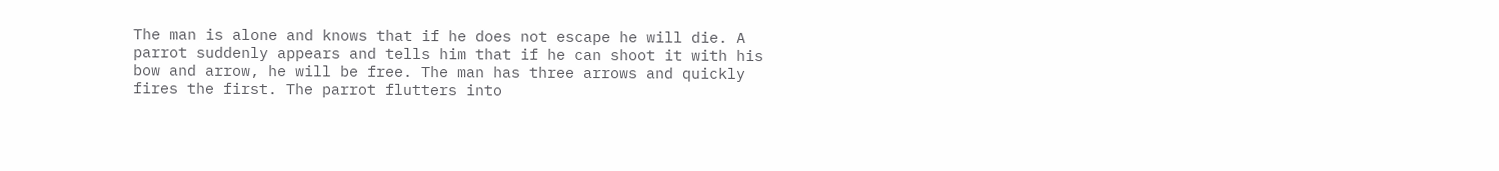The man is alone and knows that if he does not escape he will die. A parrot suddenly appears and tells him that if he can shoot it with his bow and arrow, he will be free. The man has three arrows and quickly fires the first. The parrot flutters into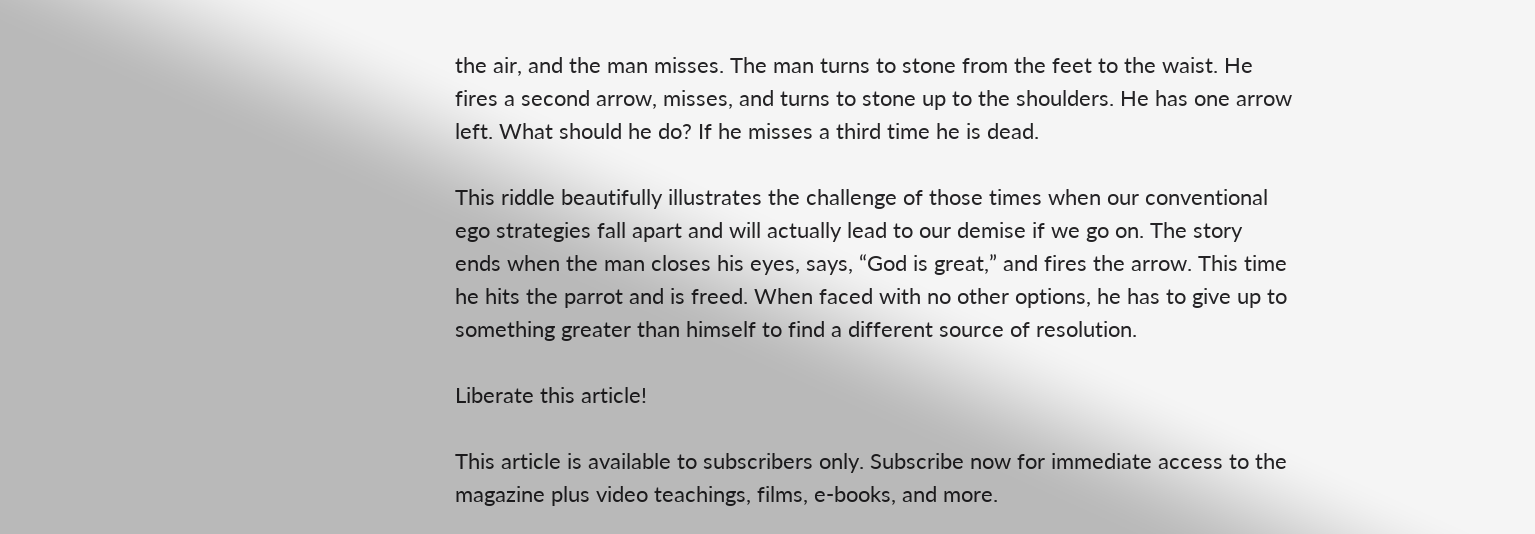the air, and the man misses. The man turns to stone from the feet to the waist. He fires a second arrow, misses, and turns to stone up to the shoulders. He has one arrow left. What should he do? If he misses a third time he is dead.

This riddle beautifully illustrates the challenge of those times when our conventional ego strategies fall apart and will actually lead to our demise if we go on. The story ends when the man closes his eyes, says, “God is great,” and fires the arrow. This time he hits the parrot and is freed. When faced with no other options, he has to give up to something greater than himself to find a different source of resolution.

Liberate this article!

This article is available to subscribers only. Subscribe now for immediate access to the magazine plus video teachings, films, e-books, and more.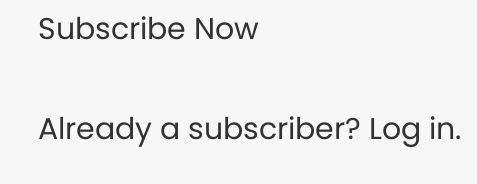Subscribe Now

Already a subscriber? Log in.